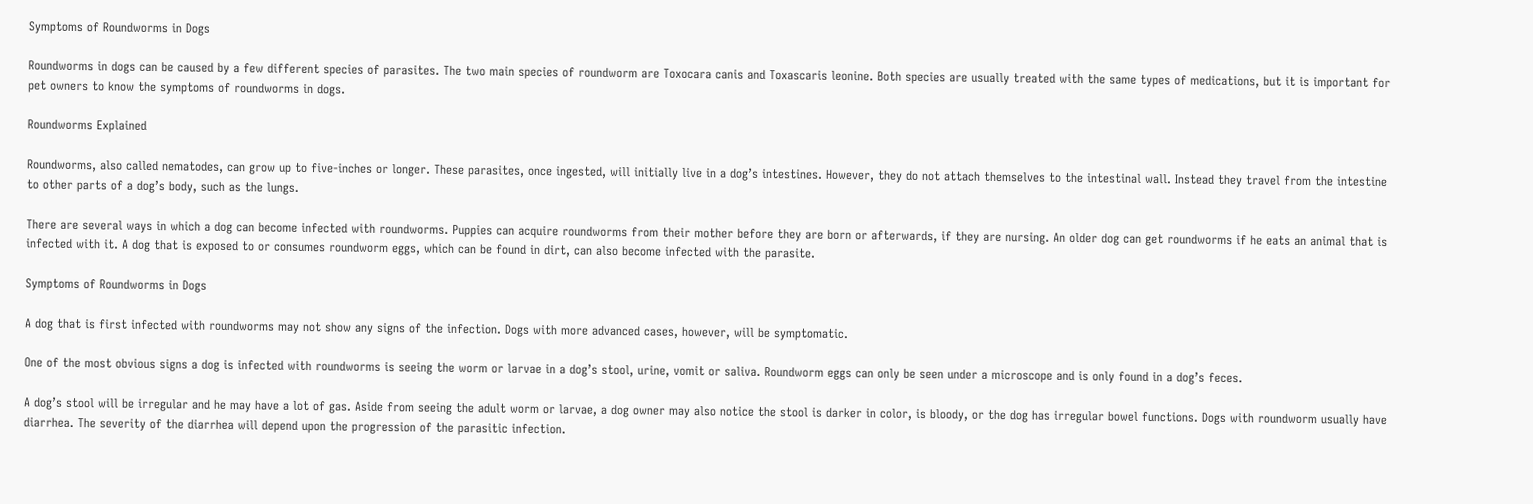Symptoms of Roundworms in Dogs

Roundworms in dogs can be caused by a few different species of parasites. The two main species of roundworm are Toxocara canis and Toxascaris leonine. Both species are usually treated with the same types of medications, but it is important for pet owners to know the symptoms of roundworms in dogs.

Roundworms Explained

Roundworms, also called nematodes, can grow up to five-inches or longer. These parasites, once ingested, will initially live in a dog’s intestines. However, they do not attach themselves to the intestinal wall. Instead they travel from the intestine to other parts of a dog’s body, such as the lungs.

There are several ways in which a dog can become infected with roundworms. Puppies can acquire roundworms from their mother before they are born or afterwards, if they are nursing. An older dog can get roundworms if he eats an animal that is infected with it. A dog that is exposed to or consumes roundworm eggs, which can be found in dirt, can also become infected with the parasite.

Symptoms of Roundworms in Dogs

A dog that is first infected with roundworms may not show any signs of the infection. Dogs with more advanced cases, however, will be symptomatic.

One of the most obvious signs a dog is infected with roundworms is seeing the worm or larvae in a dog’s stool, urine, vomit or saliva. Roundworm eggs can only be seen under a microscope and is only found in a dog’s feces.

A dog’s stool will be irregular and he may have a lot of gas. Aside from seeing the adult worm or larvae, a dog owner may also notice the stool is darker in color, is bloody, or the dog has irregular bowel functions. Dogs with roundworm usually have diarrhea. The severity of the diarrhea will depend upon the progression of the parasitic infection.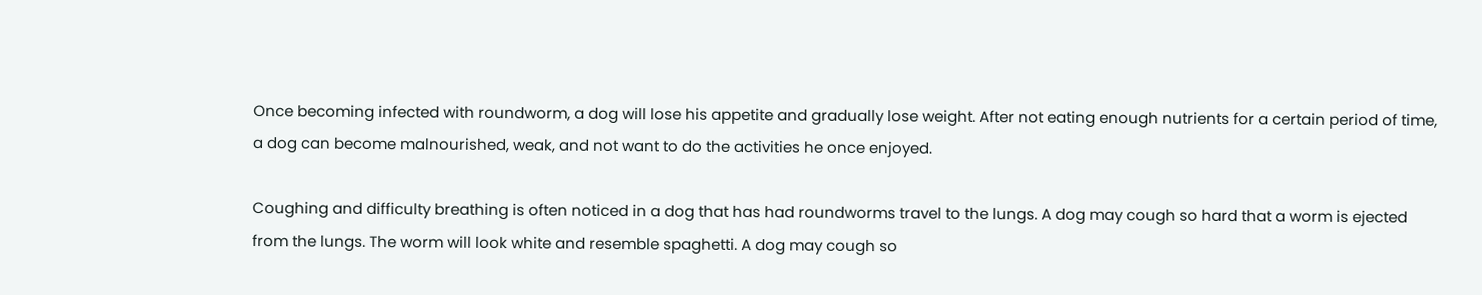Once becoming infected with roundworm, a dog will lose his appetite and gradually lose weight. After not eating enough nutrients for a certain period of time, a dog can become malnourished, weak, and not want to do the activities he once enjoyed.

Coughing and difficulty breathing is often noticed in a dog that has had roundworms travel to the lungs. A dog may cough so hard that a worm is ejected from the lungs. The worm will look white and resemble spaghetti. A dog may cough so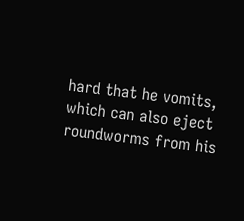hard that he vomits, which can also eject roundworms from his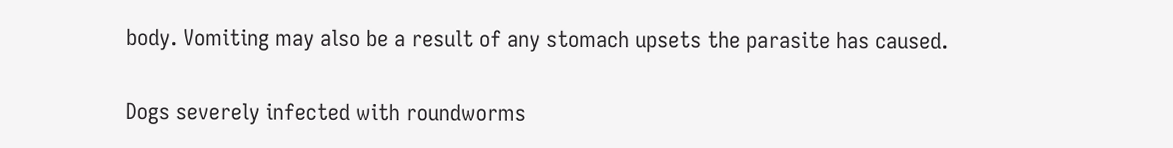body. Vomiting may also be a result of any stomach upsets the parasite has caused.

Dogs severely infected with roundworms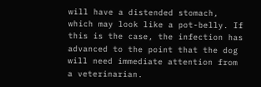will have a distended stomach, which may look like a pot-belly. If this is the case, the infection has advanced to the point that the dog will need immediate attention from a veterinarian.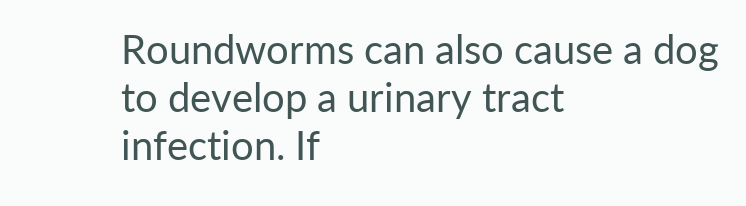Roundworms can also cause a dog to develop a urinary tract infection. If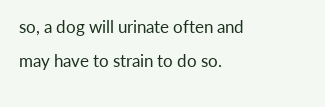so, a dog will urinate often and may have to strain to do so.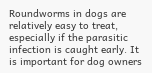Roundworms in dogs are relatively easy to treat, especially if the parasitic infection is caught early. It is important for dog owners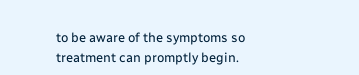to be aware of the symptoms so treatment can promptly begin.